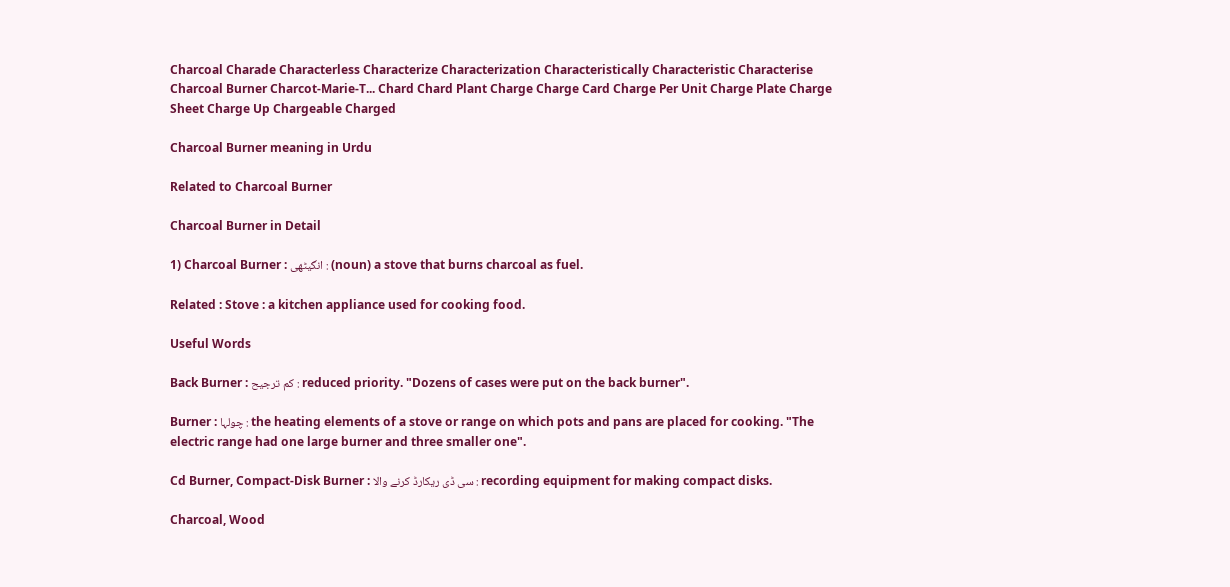Charcoal Charade Characterless Characterize Characterization Characteristically Characteristic Characterise Charcoal Burner Charcot-Marie-T... Chard Chard Plant Charge Charge Card Charge Per Unit Charge Plate Charge Sheet Charge Up Chargeable Charged

Charcoal Burner meaning in Urdu

Related to Charcoal Burner

Charcoal Burner in Detail

1) Charcoal Burner : انگیٹھی : (noun) a stove that burns charcoal as fuel.

Related : Stove : a kitchen appliance used for cooking food.

Useful Words

Back Burner : کم ترجیح : reduced priority. "Dozens of cases were put on the back burner".

Burner : چولہا : the heating elements of a stove or range on which pots and pans are placed for cooking. "The electric range had one large burner and three smaller one".

Cd Burner, Compact-Disk Burner : سی ڈی ریکارڈ کرنے والا : recording equipment for making compact disks.

Charcoal, Wood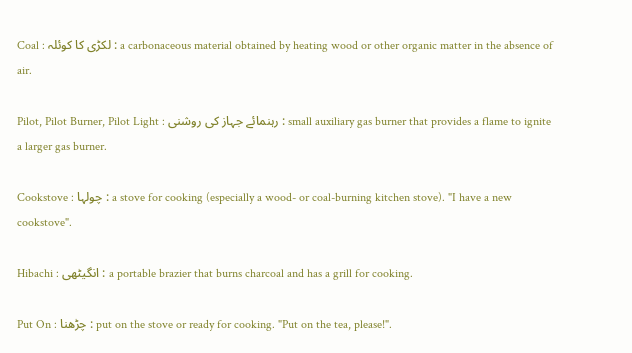Coal : لکڑی کا کوئلہ : a carbonaceous material obtained by heating wood or other organic matter in the absence of air.

Pilot, Pilot Burner, Pilot Light : رہنمائے جہاز کی روشنی : small auxiliary gas burner that provides a flame to ignite a larger gas burner.

Cookstove : چولہا : a stove for cooking (especially a wood- or coal-burning kitchen stove). "I have a new cookstove".

Hibachi : انگیٹھی : a portable brazier that burns charcoal and has a grill for cooking.

Put On : چڑھنا : put on the stove or ready for cooking. "Put on the tea, please!".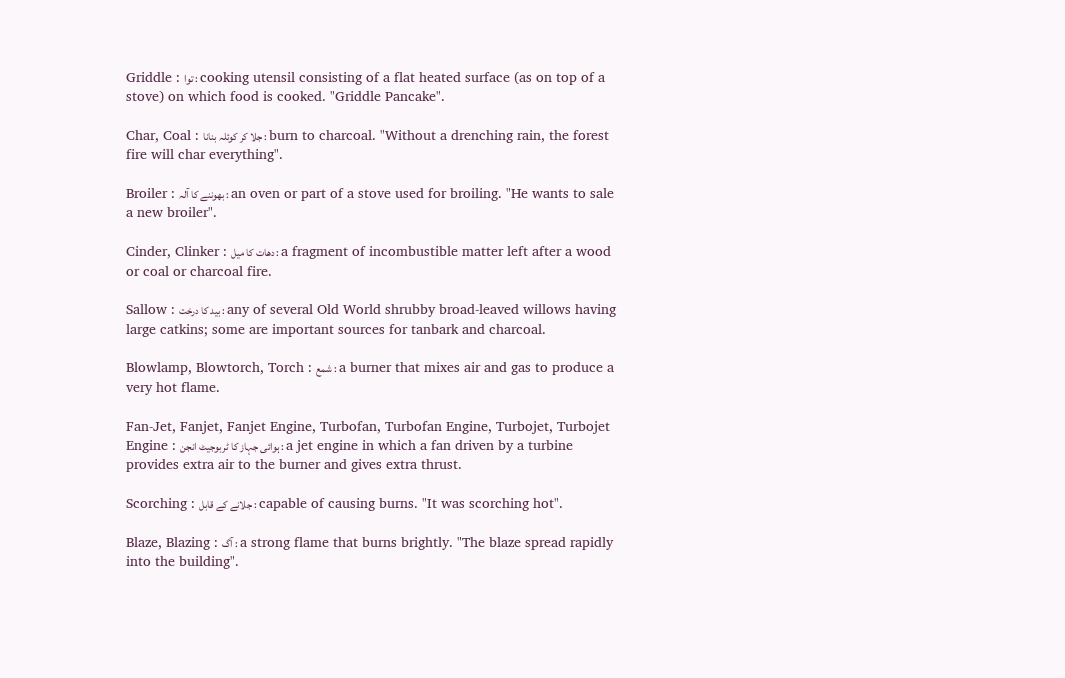Griddle : توا : cooking utensil consisting of a flat heated surface (as on top of a stove) on which food is cooked. "Griddle Pancake".

Char, Coal : جلا کر کوئلہ بنانا : burn to charcoal. "Without a drenching rain, the forest fire will char everything".

Broiler : بھوننے کا آلہ : an oven or part of a stove used for broiling. "He wants to sale a new broiler".

Cinder, Clinker : دھات کا میل : a fragment of incombustible matter left after a wood or coal or charcoal fire.

Sallow : بید کا درخت : any of several Old World shrubby broad-leaved willows having large catkins; some are important sources for tanbark and charcoal.

Blowlamp, Blowtorch, Torch : شمع : a burner that mixes air and gas to produce a very hot flame.

Fan-Jet, Fanjet, Fanjet Engine, Turbofan, Turbofan Engine, Turbojet, Turbojet Engine : ہوائی جہاز کا ٹربوجیٹ انجن : a jet engine in which a fan driven by a turbine provides extra air to the burner and gives extra thrust.

Scorching : جلانے کے قابل : capable of causing burns. "It was scorching hot".

Blaze, Blazing : آگ : a strong flame that burns brightly. "The blaze spread rapidly into the building".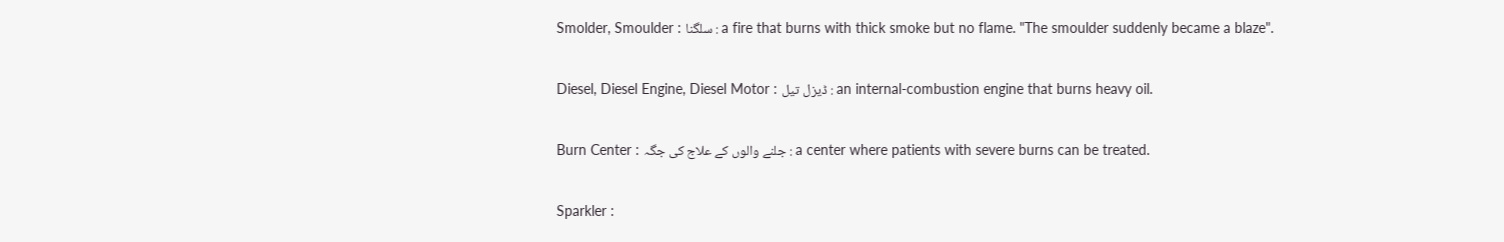Smolder, Smoulder : سلگنا : a fire that burns with thick smoke but no flame. "The smoulder suddenly became a blaze".

Diesel, Diesel Engine, Diesel Motor : ڈیزل تیل : an internal-combustion engine that burns heavy oil.

Burn Center : جلنے والوں کے علاج کی جگہ : a center where patients with severe burns can be treated.

Sparkler :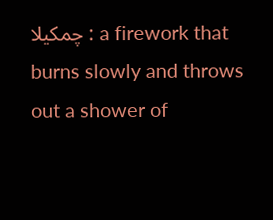چمکیلا : a firework that burns slowly and throws out a shower of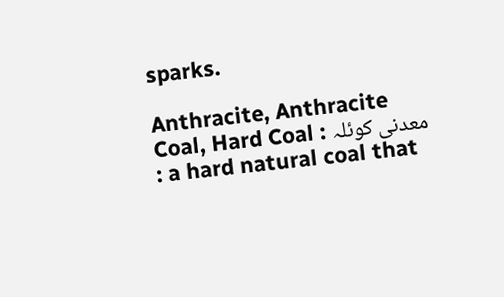sparks.

Anthracite, Anthracite Coal, Hard Coal : معدنی کوئلہ : a hard natural coal that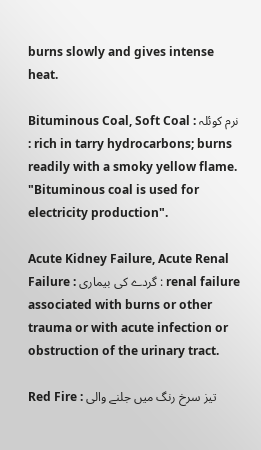burns slowly and gives intense heat.

Bituminous Coal, Soft Coal : نرم کوئلہ : rich in tarry hydrocarbons; burns readily with a smoky yellow flame. "Bituminous coal is used for electricity production".

Acute Kidney Failure, Acute Renal Failure : گردے کی بیماری : renal failure associated with burns or other trauma or with acute infection or obstruction of the urinary tract.

Red Fire : تیز سرخ رنگ میں جلنے والی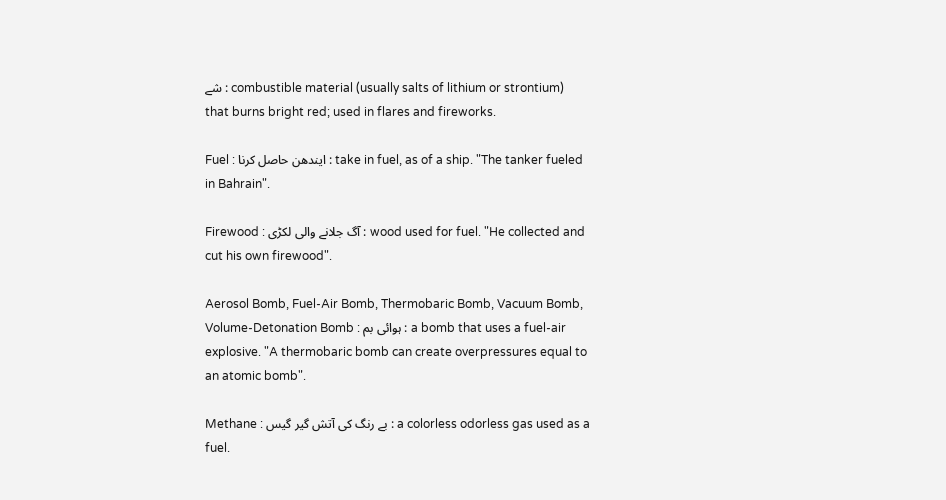شے : combustible material (usually salts of lithium or strontium) that burns bright red; used in flares and fireworks.

Fuel : ایندھن حاصل کرنا : take in fuel, as of a ship. "The tanker fueled in Bahrain".

Firewood : آگ جلانے والی لکڑی : wood used for fuel. "He collected and cut his own firewood".

Aerosol Bomb, Fuel-Air Bomb, Thermobaric Bomb, Vacuum Bomb, Volume-Detonation Bomb : ہوائی بم : a bomb that uses a fuel-air explosive. "A thermobaric bomb can create overpressures equal to an atomic bomb".

Methane : بے رنگ کی آتش گیر گیس : a colorless odorless gas used as a fuel.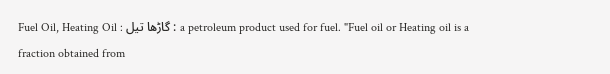Fuel Oil, Heating Oil : گاڑھا تیل : a petroleum product used for fuel. "Fuel oil or Heating oil is a fraction obtained from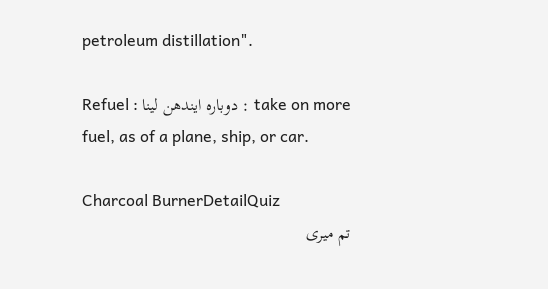petroleum distillation".

Refuel : دوبارہ ایندھن لینا : take on more fuel, as of a plane, ship, or car.

Charcoal BurnerDetailQuiz
تم میری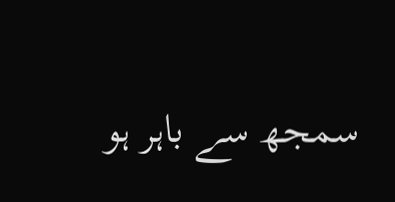سمجھ سے باہر ہو